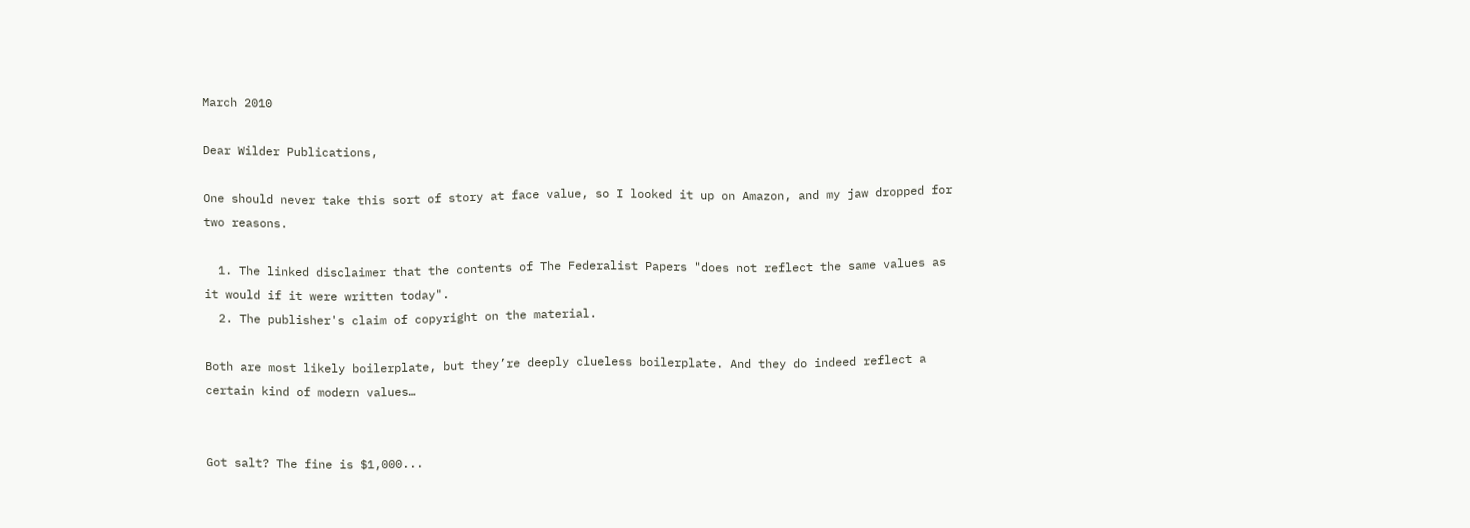March 2010

Dear Wilder Publications,

One should never take this sort of story at face value, so I looked it up on Amazon, and my jaw dropped for two reasons.

  1. The linked disclaimer that the contents of The Federalist Papers "does not reflect the same values as it would if it were written today".
  2. The publisher's claim of copyright on the material.

Both are most likely boilerplate, but they’re deeply clueless boilerplate. And they do indeed reflect a certain kind of modern values…


Got salt? The fine is $1,000...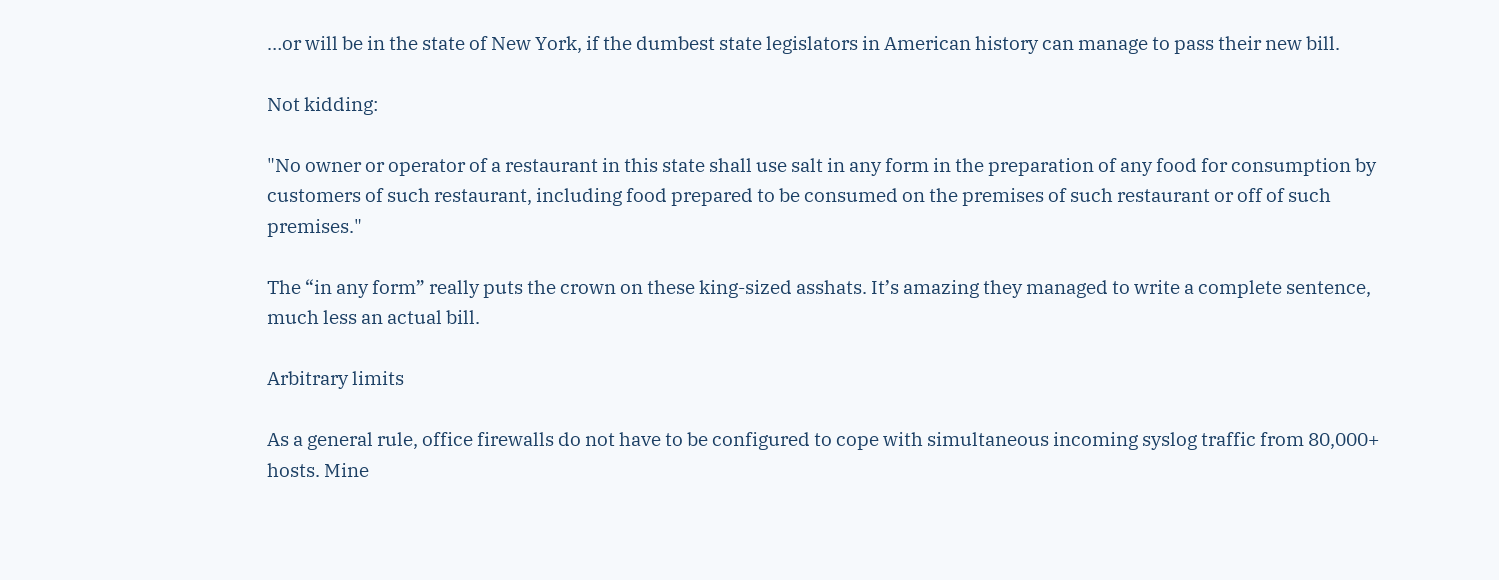…or will be in the state of New York, if the dumbest state legislators in American history can manage to pass their new bill.

Not kidding:

"No owner or operator of a restaurant in this state shall use salt in any form in the preparation of any food for consumption by customers of such restaurant, including food prepared to be consumed on the premises of such restaurant or off of such premises."

The “in any form” really puts the crown on these king-sized asshats. It’s amazing they managed to write a complete sentence, much less an actual bill.

Arbitrary limits

As a general rule, office firewalls do not have to be configured to cope with simultaneous incoming syslog traffic from 80,000+ hosts. Mine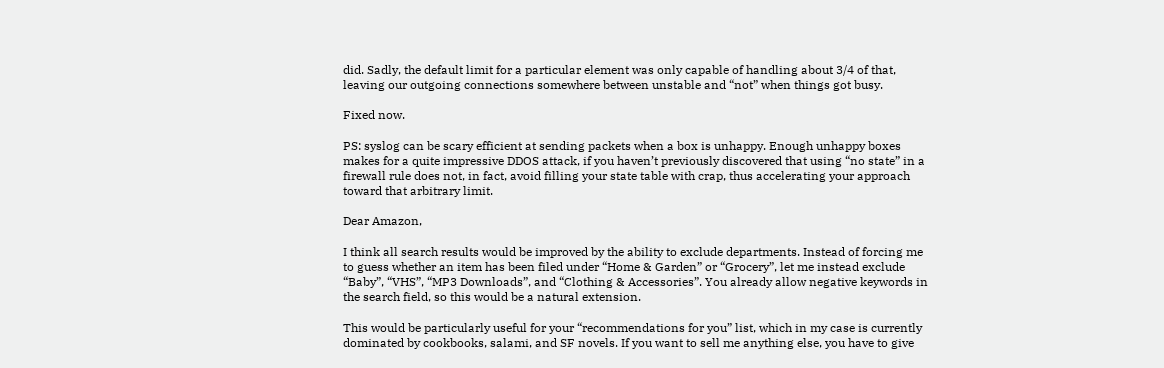did. Sadly, the default limit for a particular element was only capable of handling about 3/4 of that, leaving our outgoing connections somewhere between unstable and “not” when things got busy.

Fixed now.

PS: syslog can be scary efficient at sending packets when a box is unhappy. Enough unhappy boxes makes for a quite impressive DDOS attack, if you haven’t previously discovered that using “no state” in a firewall rule does not, in fact, avoid filling your state table with crap, thus accelerating your approach toward that arbitrary limit.

Dear Amazon,

I think all search results would be improved by the ability to exclude departments. Instead of forcing me to guess whether an item has been filed under “Home & Garden” or “Grocery”, let me instead exclude “Baby”, “VHS”, “MP3 Downloads”, and “Clothing & Accessories”. You already allow negative keywords in the search field, so this would be a natural extension.

This would be particularly useful for your “recommendations for you” list, which in my case is currently dominated by cookbooks, salami, and SF novels. If you want to sell me anything else, you have to give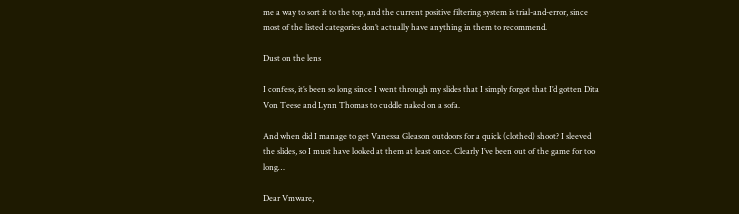me a way to sort it to the top, and the current positive filtering system is trial-and-error, since most of the listed categories don’t actually have anything in them to recommend.

Dust on the lens

I confess, it’s been so long since I went through my slides that I simply forgot that I’d gotten Dita Von Teese and Lynn Thomas to cuddle naked on a sofa.

And when did I manage to get Vanessa Gleason outdoors for a quick (clothed) shoot? I sleeved the slides, so I must have looked at them at least once. Clearly I’ve been out of the game for too long…

Dear Vmware,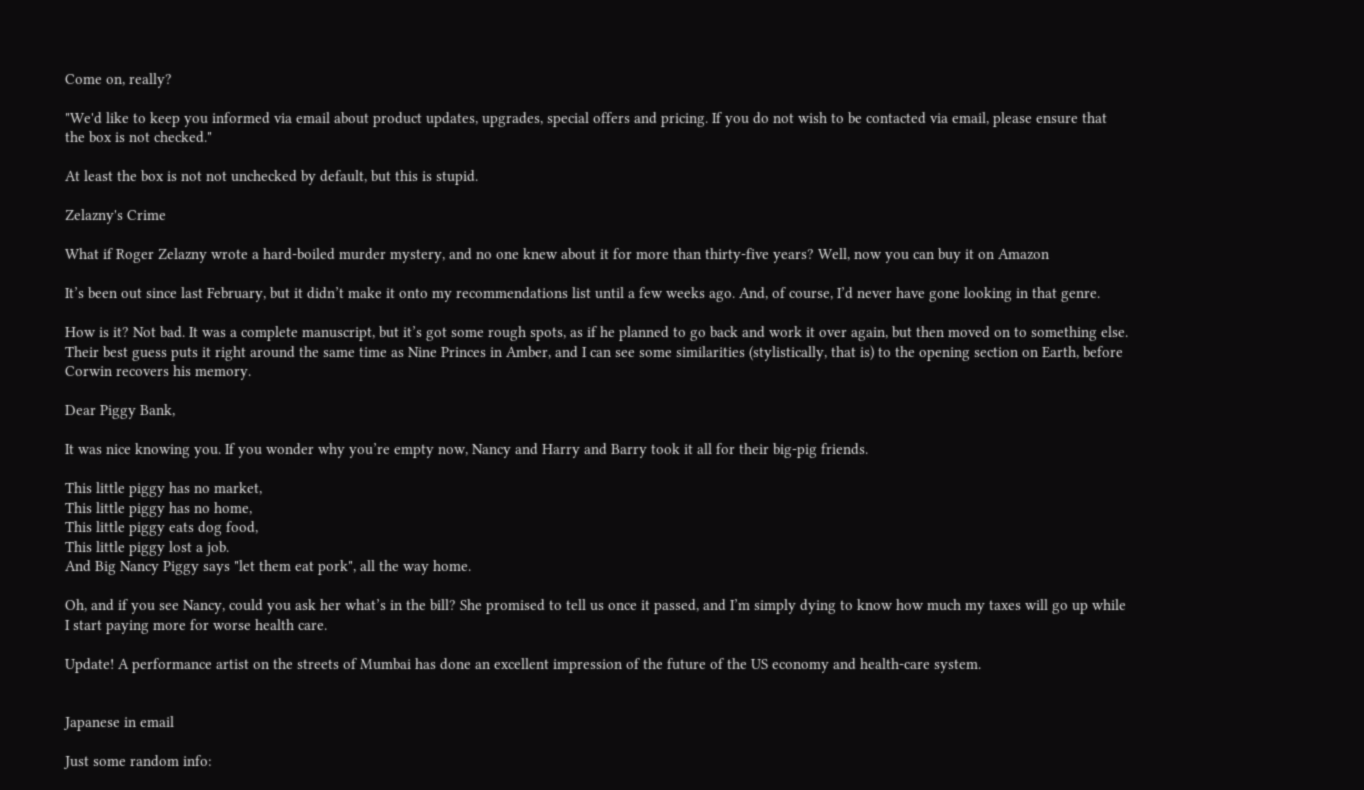Come on, really?

"We'd like to keep you informed via email about product updates, upgrades, special offers and pricing. If you do not wish to be contacted via email, please ensure that the box is not checked."

At least the box is not not unchecked by default, but this is stupid.

Zelazny's Crime

What if Roger Zelazny wrote a hard-boiled murder mystery, and no one knew about it for more than thirty-five years? Well, now you can buy it on Amazon

It’s been out since last February, but it didn’t make it onto my recommendations list until a few weeks ago. And, of course, I’d never have gone looking in that genre.

How is it? Not bad. It was a complete manuscript, but it’s got some rough spots, as if he planned to go back and work it over again, but then moved on to something else. Their best guess puts it right around the same time as Nine Princes in Amber, and I can see some similarities (stylistically, that is) to the opening section on Earth, before Corwin recovers his memory.

Dear Piggy Bank,

It was nice knowing you. If you wonder why you’re empty now, Nancy and Harry and Barry took it all for their big-pig friends.

This little piggy has no market,
This little piggy has no home,
This little piggy eats dog food,
This little piggy lost a job.
And Big Nancy Piggy says "let them eat pork", all the way home.

Oh, and if you see Nancy, could you ask her what’s in the bill? She promised to tell us once it passed, and I’m simply dying to know how much my taxes will go up while I start paying more for worse health care.

Update! A performance artist on the streets of Mumbai has done an excellent impression of the future of the US economy and health-care system.


Japanese in email

Just some random info: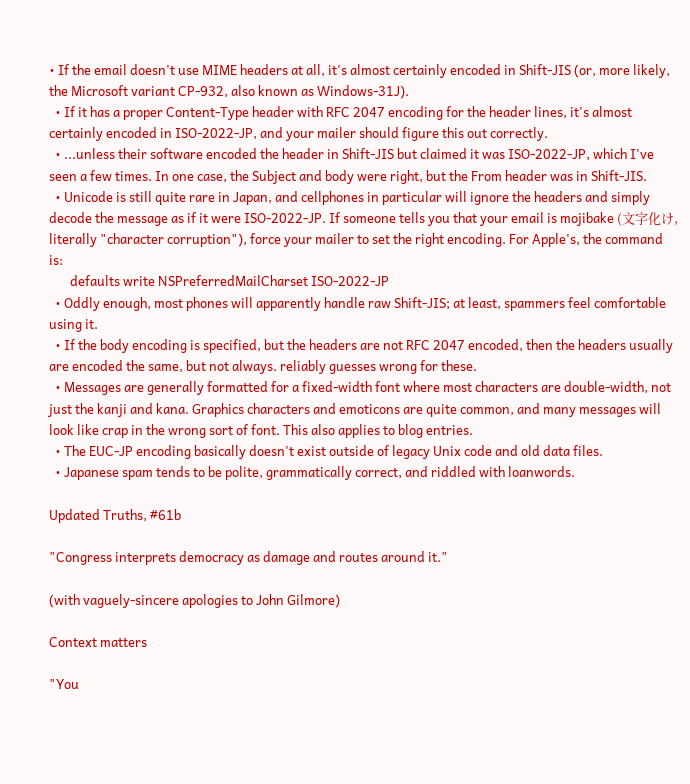• If the email doesn't use MIME headers at all, it's almost certainly encoded in Shift-JIS (or, more likely, the Microsoft variant CP-932, also known as Windows-31J).
  • If it has a proper Content-Type header with RFC 2047 encoding for the header lines, it's almost certainly encoded in ISO-2022-JP, and your mailer should figure this out correctly.
  • ...unless their software encoded the header in Shift-JIS but claimed it was ISO-2022-JP, which I've seen a few times. In one case, the Subject and body were right, but the From header was in Shift-JIS.
  • Unicode is still quite rare in Japan, and cellphones in particular will ignore the headers and simply decode the message as if it were ISO-2022-JP. If someone tells you that your email is mojibake (文字化け, literally "character corruption"), force your mailer to set the right encoding. For Apple's, the command is:
       defaults write NSPreferredMailCharset ISO-2022-JP
  • Oddly enough, most phones will apparently handle raw Shift-JIS; at least, spammers feel comfortable using it.
  • If the body encoding is specified, but the headers are not RFC 2047 encoded, then the headers usually are encoded the same, but not always. reliably guesses wrong for these.
  • Messages are generally formatted for a fixed-width font where most characters are double-width, not just the kanji and kana. Graphics characters and emoticons are quite common, and many messages will look like crap in the wrong sort of font. This also applies to blog entries.
  • The EUC-JP encoding basically doesn't exist outside of legacy Unix code and old data files.
  • Japanese spam tends to be polite, grammatically correct, and riddled with loanwords.

Updated Truths, #61b

"Congress interprets democracy as damage and routes around it."

(with vaguely-sincere apologies to John Gilmore)

Context matters

"You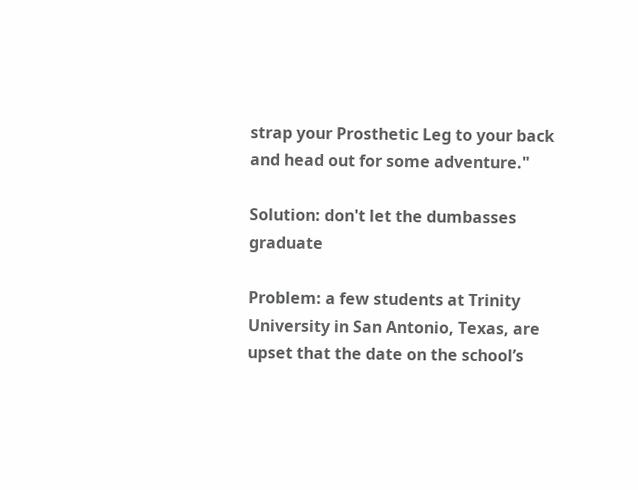strap your Prosthetic Leg to your back and head out for some adventure."

Solution: don't let the dumbasses graduate

Problem: a few students at Trinity University in San Antonio, Texas, are upset that the date on the school’s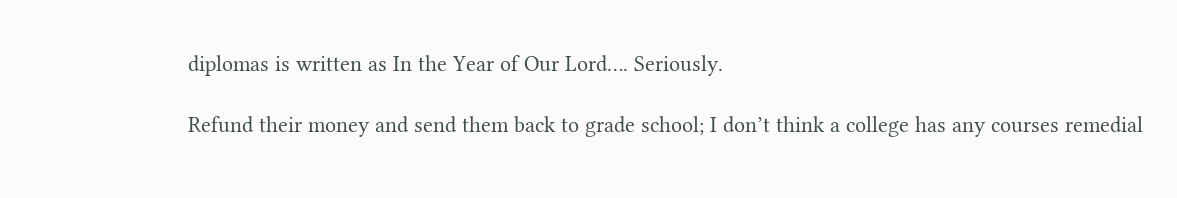diplomas is written as In the Year of Our Lord…. Seriously.

Refund their money and send them back to grade school; I don’t think a college has any courses remedial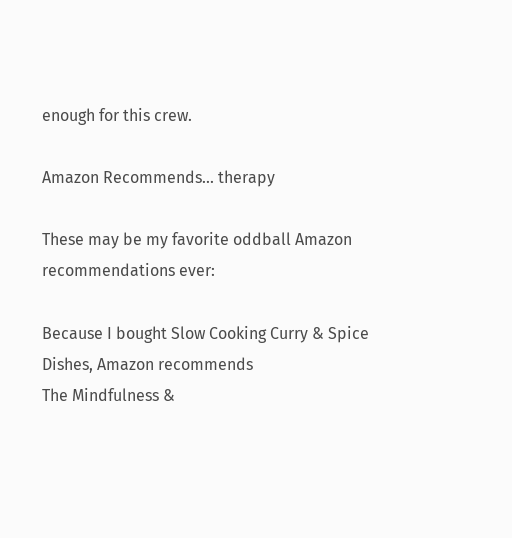enough for this crew.

Amazon Recommends... therapy

These may be my favorite oddball Amazon recommendations ever:

Because I bought Slow Cooking Curry & Spice Dishes, Amazon recommends
The Mindfulness &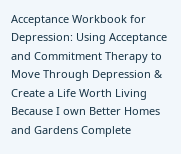Acceptance Workbook for Depression: Using Acceptance and Commitment Therapy to Move Through Depression & Create a Life Worth Living
Because I own Better Homes and Gardens Complete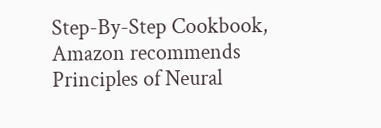Step-By-Step Cookbook, Amazon recommends
Principles of Neural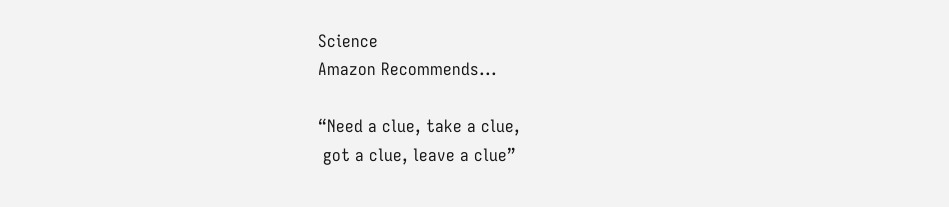Science
Amazon Recommends...

“Need a clue, take a clue,
 got a clue, leave a clue”